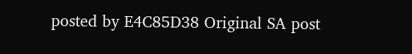posted by E4C85D38 Original SA post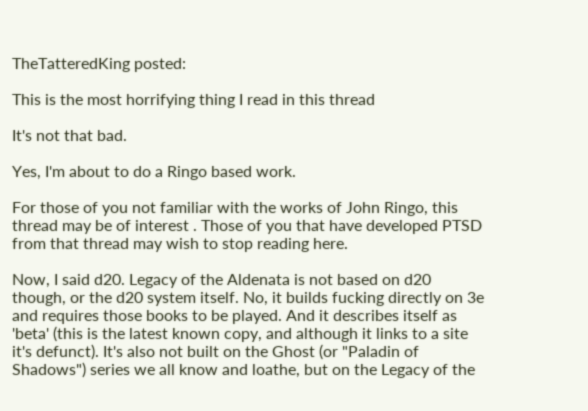TheTatteredKing posted:

This is the most horrifying thing I read in this thread

It's not that bad.

Yes, I'm about to do a Ringo based work.

For those of you not familiar with the works of John Ringo, this thread may be of interest . Those of you that have developed PTSD from that thread may wish to stop reading here.

Now, I said d20. Legacy of the Aldenata is not based on d20 though, or the d20 system itself. No, it builds fucking directly on 3e and requires those books to be played. And it describes itself as 'beta' (this is the latest known copy, and although it links to a site it's defunct). It's also not built on the Ghost (or "Paladin of Shadows") series we all know and loathe, but on the Legacy of the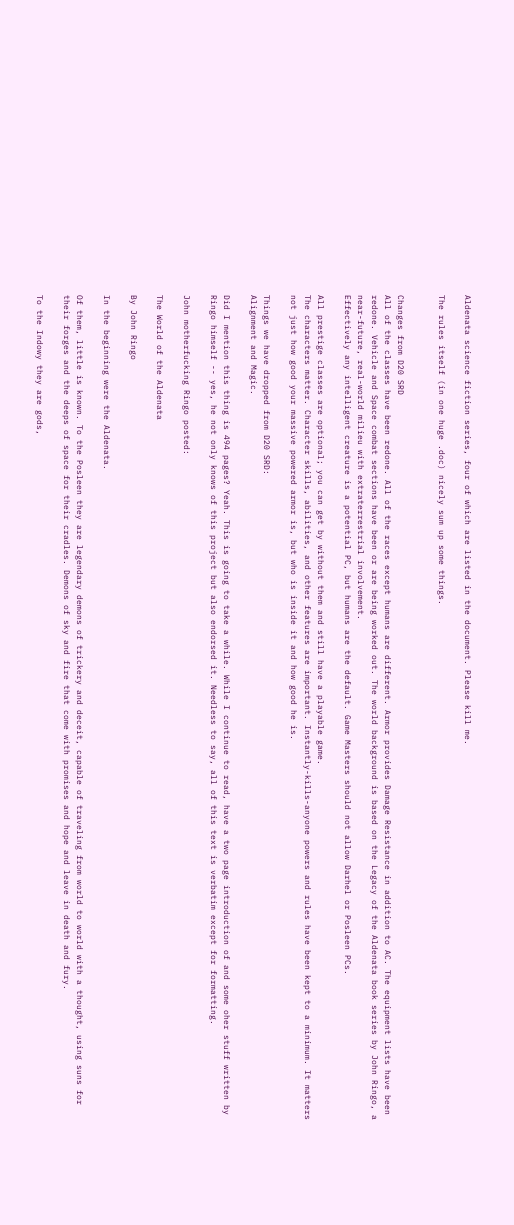Aldenata science fiction series, four of which are listed in the document. Please kill me.

The rules itself (in one huge .doc) nicely sum up some things.


Changes from D20 SRD
All of the classes have been redone. All of the races except humans are different. Armor provides Damage Resistance in addition to AC. The equipment lists have been redone. Vehicle and Space combat sections have been or are being worked out. The world background is based on the Legacy of the Aldenata book series by John Ringo, a near-future, real-world milieu with extraterrestrial involvement.
Effectively any intelligent creature is a potential PC, but humans are the default. Game Masters should not allow Darhel or Posleen PCs.

All prestige classes are optional; you can get by without them and still have a playable game.
The characters matter. Character skills, abilities, and other features are important. Instantly-kills-anyone powers and rules have been kept to a minimum. It matters not just how good your massive powered armor is, but who is inside it and how good he is.

Things we have dropped from D20 SRD:
Alignment and Magic.

Did I mention this thing is 494 pages? Yeah. This is going to take a while. While I continue to read, have a two page introduction of and some oher stuff written by Ringo himself -- yes, he not only knows of this project but also endorsed it. Needless to say, all of this text is verbatim except for formatting.

John motherfucking Ringo posted:

The World of the Aldenata

By John Ringo

In the beginning were the Aldenata.

Of them, little is known. To the Posleen they are legendary demons of trickery and deceit, capable of traveling from world to world with a thought, using suns for their forges and the deeps of space for their cradles. Demons of sky and fire that come with promises and hope and leave in death and fury.

To the Indowy they are gods,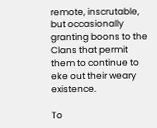remote, inscrutable, but occasionally granting boons to the Clans that permit them to continue to eke out their weary existence.

To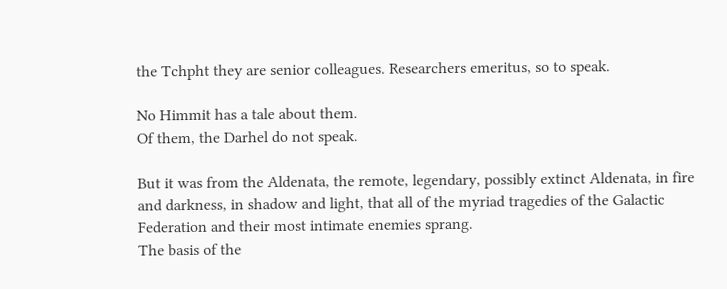the Tchpht they are senior colleagues. Researchers emeritus, so to speak.

No Himmit has a tale about them.
Of them, the Darhel do not speak.

But it was from the Aldenata, the remote, legendary, possibly extinct Aldenata, in fire and darkness, in shadow and light, that all of the myriad tragedies of the Galactic Federation and their most intimate enemies sprang.
The basis of the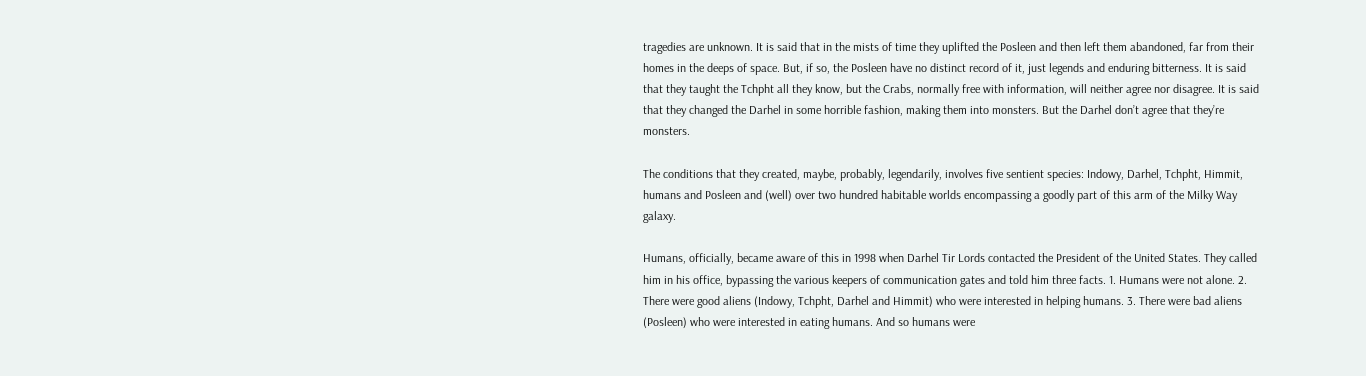tragedies are unknown. It is said that in the mists of time they uplifted the Posleen and then left them abandoned, far from their homes in the deeps of space. But, if so, the Posleen have no distinct record of it, just legends and enduring bitterness. It is said that they taught the Tchpht all they know, but the Crabs, normally free with information, will neither agree nor disagree. It is said that they changed the Darhel in some horrible fashion, making them into monsters. But the Darhel don’t agree that they’re monsters.

The conditions that they created, maybe, probably, legendarily, involves five sentient species: Indowy, Darhel, Tchpht, Himmit, humans and Posleen and (well) over two hundred habitable worlds encompassing a goodly part of this arm of the Milky Way galaxy.

Humans, officially, became aware of this in 1998 when Darhel Tir Lords contacted the President of the United States. They called him in his office, bypassing the various keepers of communication gates and told him three facts. 1. Humans were not alone. 2. There were good aliens (Indowy, Tchpht, Darhel and Himmit) who were interested in helping humans. 3. There were bad aliens (Posleen) who were interested in eating humans. And so humans were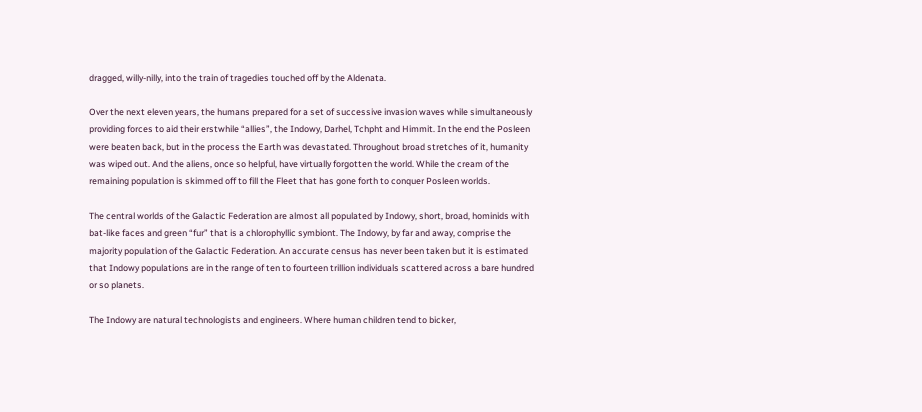dragged, willy-nilly, into the train of tragedies touched off by the Aldenata.

Over the next eleven years, the humans prepared for a set of successive invasion waves while simultaneously providing forces to aid their erstwhile “allies”, the Indowy, Darhel, Tchpht and Himmit. In the end the Posleen were beaten back, but in the process the Earth was devastated. Throughout broad stretches of it, humanity was wiped out. And the aliens, once so helpful, have virtually forgotten the world. While the cream of the remaining population is skimmed off to fill the Fleet that has gone forth to conquer Posleen worlds.

The central worlds of the Galactic Federation are almost all populated by Indowy, short, broad, hominids with bat-like faces and green “fur” that is a chlorophyllic symbiont. The Indowy, by far and away, comprise the majority population of the Galactic Federation. An accurate census has never been taken but it is estimated that Indowy populations are in the range of ten to fourteen trillion individuals scattered across a bare hundred or so planets.

The Indowy are natural technologists and engineers. Where human children tend to bicker,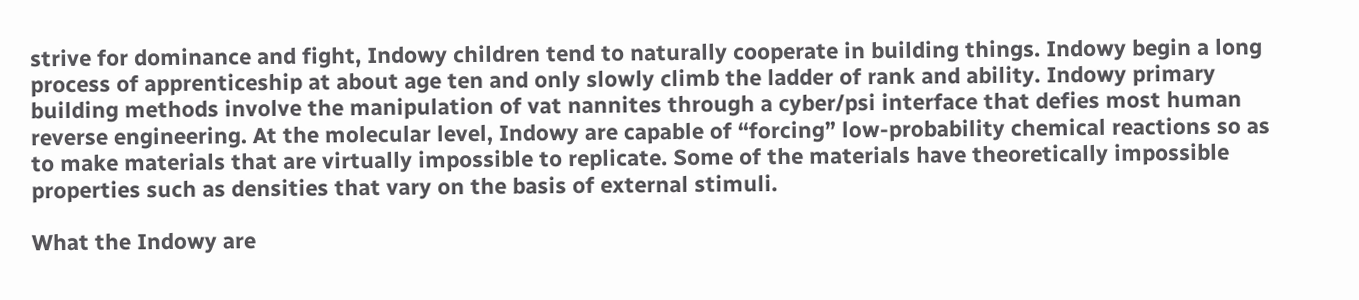strive for dominance and fight, Indowy children tend to naturally cooperate in building things. Indowy begin a long process of apprenticeship at about age ten and only slowly climb the ladder of rank and ability. Indowy primary building methods involve the manipulation of vat nannites through a cyber/psi interface that defies most human reverse engineering. At the molecular level, Indowy are capable of “forcing” low-probability chemical reactions so as to make materials that are virtually impossible to replicate. Some of the materials have theoretically impossible properties such as densities that vary on the basis of external stimuli.

What the Indowy are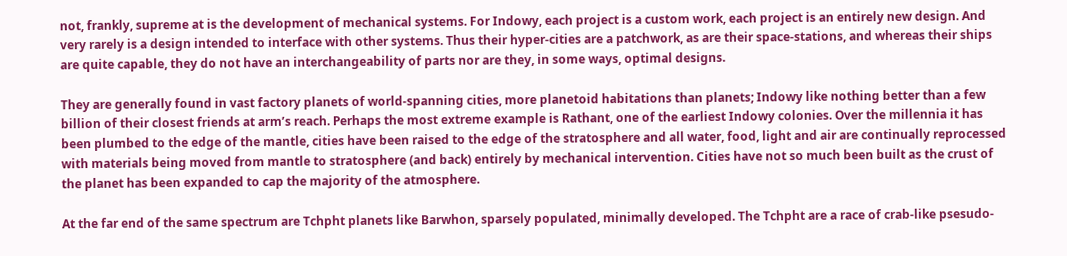not, frankly, supreme at is the development of mechanical systems. For Indowy, each project is a custom work, each project is an entirely new design. And very rarely is a design intended to interface with other systems. Thus their hyper-cities are a patchwork, as are their space-stations, and whereas their ships are quite capable, they do not have an interchangeability of parts nor are they, in some ways, optimal designs.

They are generally found in vast factory planets of world-spanning cities, more planetoid habitations than planets; Indowy like nothing better than a few billion of their closest friends at arm’s reach. Perhaps the most extreme example is Rathant, one of the earliest Indowy colonies. Over the millennia it has been plumbed to the edge of the mantle, cities have been raised to the edge of the stratosphere and all water, food, light and air are continually reprocessed with materials being moved from mantle to stratosphere (and back) entirely by mechanical intervention. Cities have not so much been built as the crust of the planet has been expanded to cap the majority of the atmosphere.

At the far end of the same spectrum are Tchpht planets like Barwhon, sparsely populated, minimally developed. The Tchpht are a race of crab-like psesudo-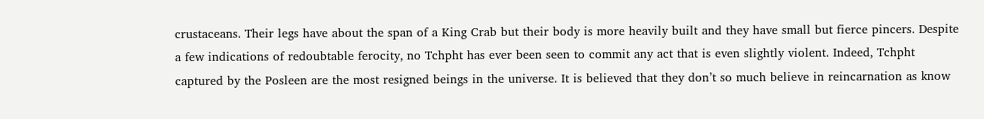crustaceans. Their legs have about the span of a King Crab but their body is more heavily built and they have small but fierce pincers. Despite a few indications of redoubtable ferocity, no Tchpht has ever been seen to commit any act that is even slightly violent. Indeed, Tchpht captured by the Posleen are the most resigned beings in the universe. It is believed that they don’t so much believe in reincarnation as know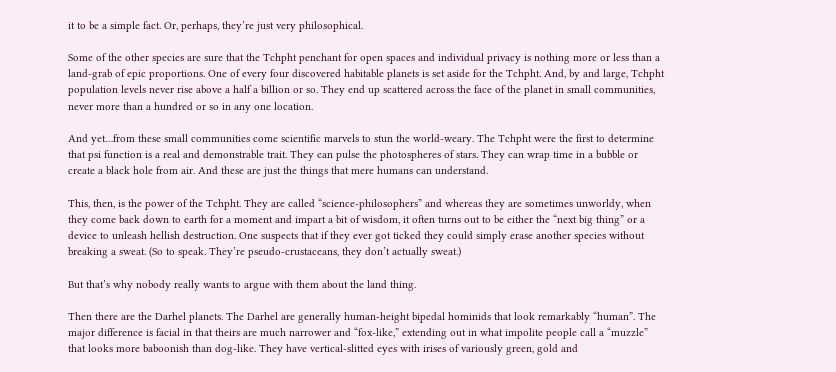it to be a simple fact. Or, perhaps, they’re just very philosophical.

Some of the other species are sure that the Tchpht penchant for open spaces and individual privacy is nothing more or less than a land-grab of epic proportions. One of every four discovered habitable planets is set aside for the Tchpht. And, by and large, Tchpht population levels never rise above a half a billion or so. They end up scattered across the face of the planet in small communities, never more than a hundred or so in any one location.

And yet…from these small communities come scientific marvels to stun the world-weary. The Tchpht were the first to determine that psi function is a real and demonstrable trait. They can pulse the photospheres of stars. They can wrap time in a bubble or create a black hole from air. And these are just the things that mere humans can understand.

This, then, is the power of the Tchpht. They are called “science-philosophers” and whereas they are sometimes unworldy, when they come back down to earth for a moment and impart a bit of wisdom, it often turns out to be either the “next big thing” or a device to unleash hellish destruction. One suspects that if they ever got ticked they could simply erase another species without breaking a sweat. (So to speak. They’re pseudo-crustaceans, they don’t actually sweat.)

But that’s why nobody really wants to argue with them about the land thing.

Then there are the Darhel planets. The Darhel are generally human-height bipedal hominids that look remarkably “human”. The major difference is facial in that theirs are much narrower and “fox-like,” extending out in what impolite people call a “muzzle” that looks more baboonish than dog-like. They have vertical-slitted eyes with irises of variously green, gold and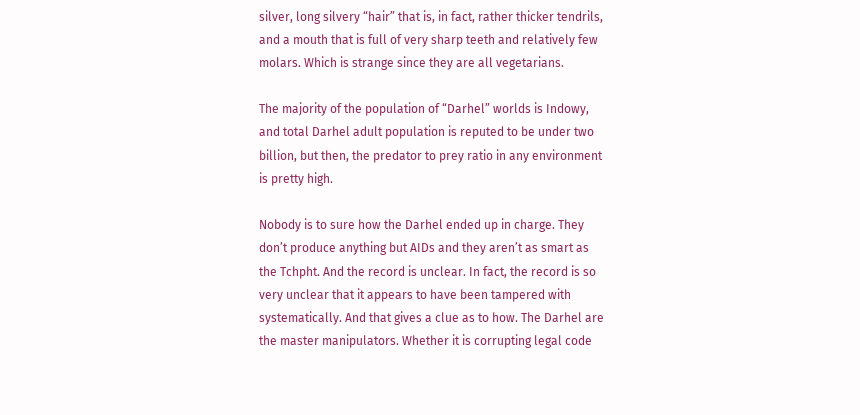silver, long silvery “hair” that is, in fact, rather thicker tendrils, and a mouth that is full of very sharp teeth and relatively few molars. Which is strange since they are all vegetarians.

The majority of the population of “Darhel” worlds is Indowy, and total Darhel adult population is reputed to be under two billion, but then, the predator to prey ratio in any environment is pretty high.

Nobody is to sure how the Darhel ended up in charge. They don’t produce anything but AIDs and they aren’t as smart as the Tchpht. And the record is unclear. In fact, the record is so very unclear that it appears to have been tampered with systematically. And that gives a clue as to how. The Darhel are the master manipulators. Whether it is corrupting legal code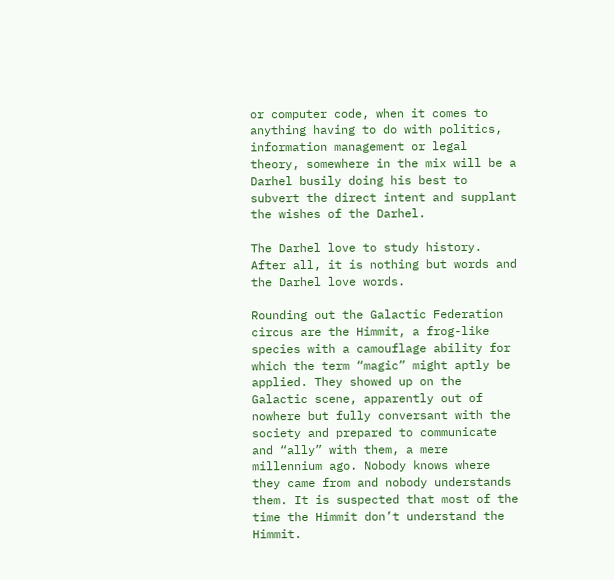or computer code, when it comes to anything having to do with politics, information management or legal theory, somewhere in the mix will be a Darhel busily doing his best to subvert the direct intent and supplant the wishes of the Darhel.

The Darhel love to study history. After all, it is nothing but words and the Darhel love words.

Rounding out the Galactic Federation circus are the Himmit, a frog-like species with a camouflage ability for which the term “magic” might aptly be applied. They showed up on the Galactic scene, apparently out of nowhere but fully conversant with the society and prepared to communicate and “ally” with them, a mere millennium ago. Nobody knows where they came from and nobody understands them. It is suspected that most of the time the Himmit don’t understand the Himmit.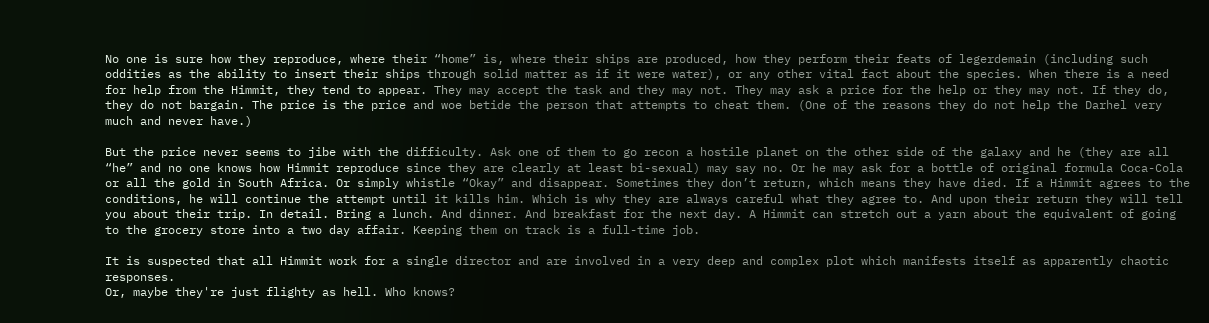No one is sure how they reproduce, where their “home” is, where their ships are produced, how they perform their feats of legerdemain (including such oddities as the ability to insert their ships through solid matter as if it were water), or any other vital fact about the species. When there is a need for help from the Himmit, they tend to appear. They may accept the task and they may not. They may ask a price for the help or they may not. If they do, they do not bargain. The price is the price and woe betide the person that attempts to cheat them. (One of the reasons they do not help the Darhel very much and never have.)

But the price never seems to jibe with the difficulty. Ask one of them to go recon a hostile planet on the other side of the galaxy and he (they are all “he” and no one knows how Himmit reproduce since they are clearly at least bi-sexual) may say no. Or he may ask for a bottle of original formula Coca-Cola or all the gold in South Africa. Or simply whistle “Okay” and disappear. Sometimes they don’t return, which means they have died. If a Himmit agrees to the conditions, he will continue the attempt until it kills him. Which is why they are always careful what they agree to. And upon their return they will tell you about their trip. In detail. Bring a lunch. And dinner. And breakfast for the next day. A Himmit can stretch out a yarn about the equivalent of going to the grocery store into a two day affair. Keeping them on track is a full-time job.

It is suspected that all Himmit work for a single director and are involved in a very deep and complex plot which manifests itself as apparently chaotic responses.
Or, maybe they're just flighty as hell. Who knows?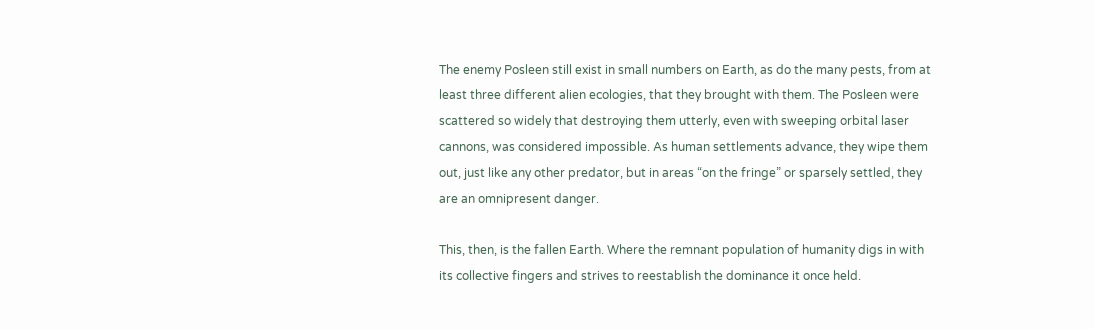The enemy Posleen still exist in small numbers on Earth, as do the many pests, from at least three different alien ecologies, that they brought with them. The Posleen were scattered so widely that destroying them utterly, even with sweeping orbital laser cannons, was considered impossible. As human settlements advance, they wipe them out, just like any other predator, but in areas “on the fringe” or sparsely settled, they are an omnipresent danger.

This, then, is the fallen Earth. Where the remnant population of humanity digs in with its collective fingers and strives to reestablish the dominance it once held.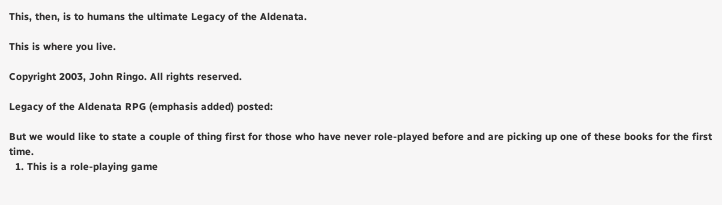This, then, is to humans the ultimate Legacy of the Aldenata.

This is where you live.

Copyright 2003, John Ringo. All rights reserved.

Legacy of the Aldenata RPG (emphasis added) posted:

But we would like to state a couple of thing first for those who have never role-played before and are picking up one of these books for the first time.
  1. This is a role-playing game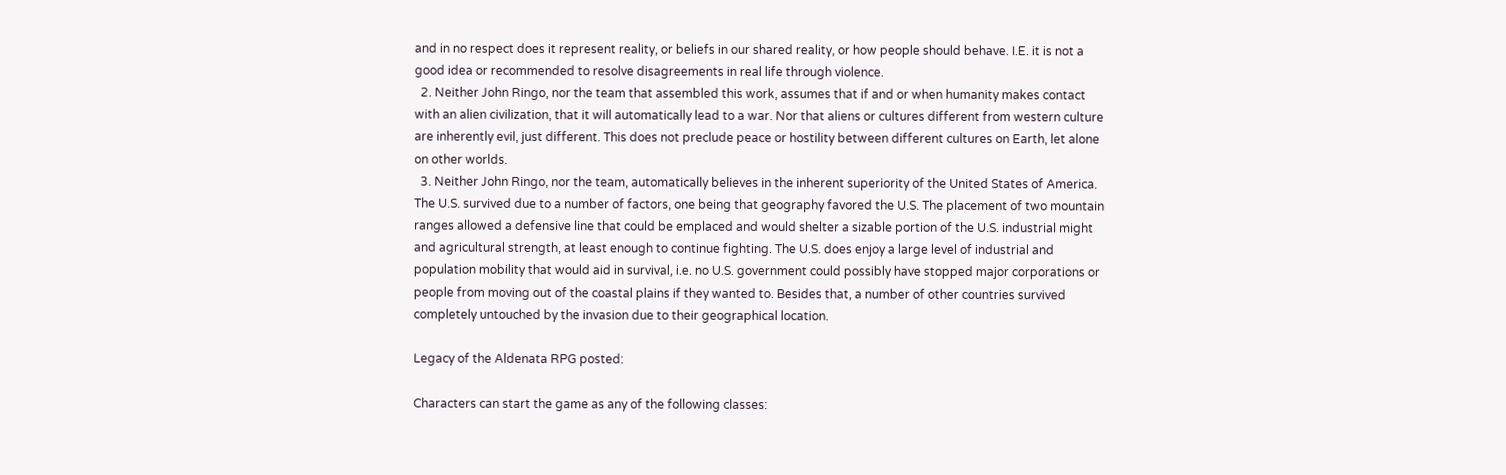and in no respect does it represent reality, or beliefs in our shared reality, or how people should behave. I.E. it is not a good idea or recommended to resolve disagreements in real life through violence.
  2. Neither John Ringo, nor the team that assembled this work, assumes that if and or when humanity makes contact with an alien civilization, that it will automatically lead to a war. Nor that aliens or cultures different from western culture are inherently evil, just different. This does not preclude peace or hostility between different cultures on Earth, let alone on other worlds.
  3. Neither John Ringo, nor the team, automatically believes in the inherent superiority of the United States of America. The U.S. survived due to a number of factors, one being that geography favored the U.S. The placement of two mountain ranges allowed a defensive line that could be emplaced and would shelter a sizable portion of the U.S. industrial might and agricultural strength, at least enough to continue fighting. The U.S. does enjoy a large level of industrial and population mobility that would aid in survival, i.e. no U.S. government could possibly have stopped major corporations or people from moving out of the coastal plains if they wanted to. Besides that, a number of other countries survived completely untouched by the invasion due to their geographical location.

Legacy of the Aldenata RPG posted:

Characters can start the game as any of the following classes: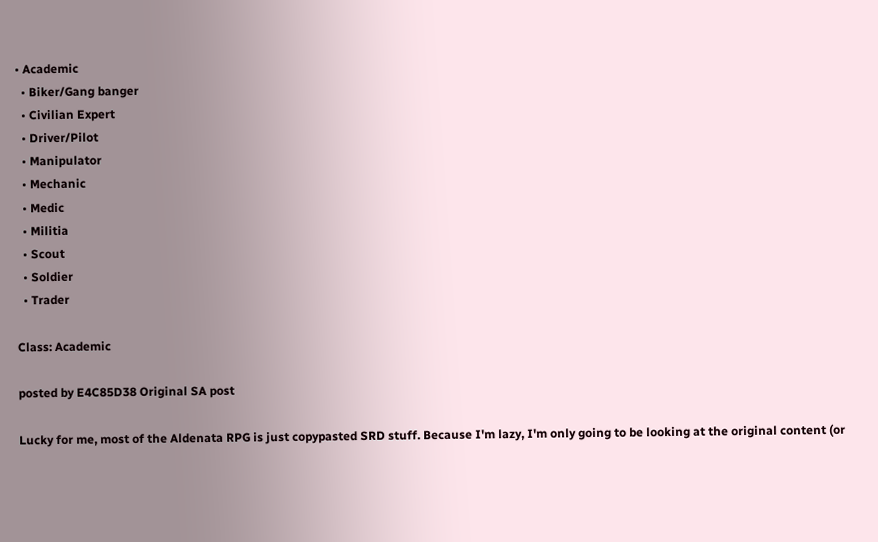• Academic
  • Biker/Gang banger
  • Civilian Expert
  • Driver/Pilot
  • Manipulator
  • Mechanic
  • Medic
  • Militia
  • Scout
  • Soldier
  • Trader

Class: Academic

posted by E4C85D38 Original SA post

Lucky for me, most of the Aldenata RPG is just copypasted SRD stuff. Because I'm lazy, I'm only going to be looking at the original content (or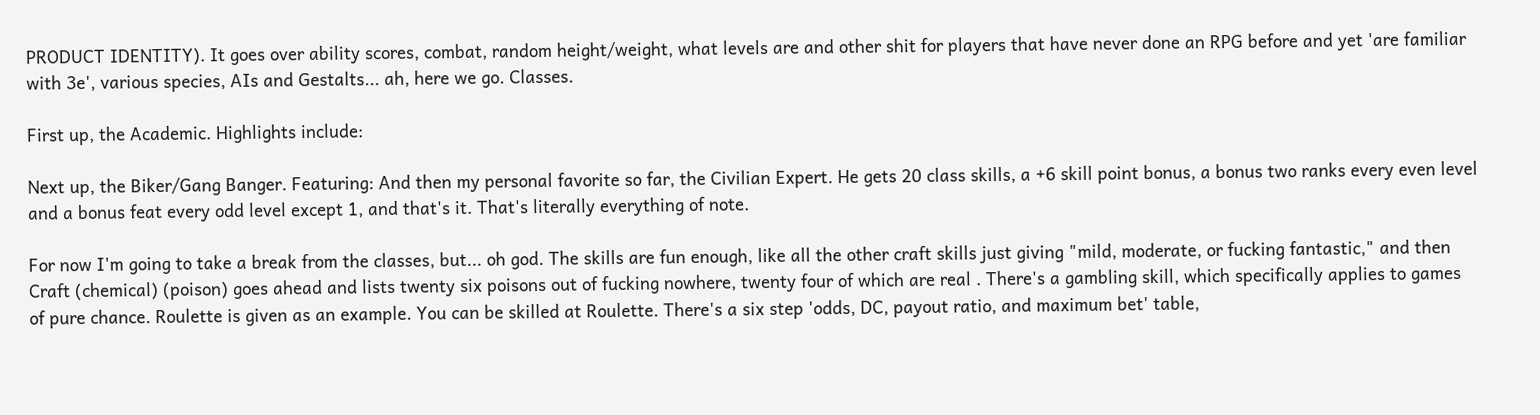PRODUCT IDENTITY). It goes over ability scores, combat, random height/weight, what levels are and other shit for players that have never done an RPG before and yet 'are familiar with 3e', various species, AIs and Gestalts... ah, here we go. Classes.

First up, the Academic. Highlights include:

Next up, the Biker/Gang Banger. Featuring: And then my personal favorite so far, the Civilian Expert. He gets 20 class skills, a +6 skill point bonus, a bonus two ranks every even level and a bonus feat every odd level except 1, and that's it. That's literally everything of note.

For now I'm going to take a break from the classes, but... oh god. The skills are fun enough, like all the other craft skills just giving "mild, moderate, or fucking fantastic," and then Craft (chemical) (poison) goes ahead and lists twenty six poisons out of fucking nowhere, twenty four of which are real . There's a gambling skill, which specifically applies to games of pure chance. Roulette is given as an example. You can be skilled at Roulette. There's a six step 'odds, DC, payout ratio, and maximum bet' table,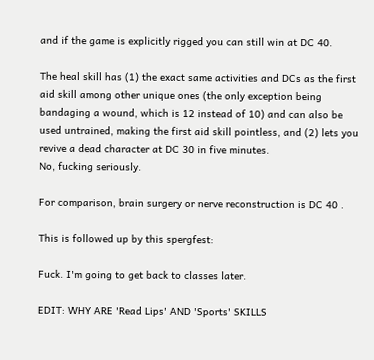and if the game is explicitly rigged you can still win at DC 40.

The heal skill has (1) the exact same activities and DCs as the first aid skill among other unique ones (the only exception being bandaging a wound, which is 12 instead of 10) and can also be used untrained, making the first aid skill pointless, and (2) lets you revive a dead character at DC 30 in five minutes.
No, fucking seriously.

For comparison, brain surgery or nerve reconstruction is DC 40 .

This is followed up by this spergfest:

Fuck. I'm going to get back to classes later.

EDIT: WHY ARE 'Read Lips' AND 'Sports' SKILLS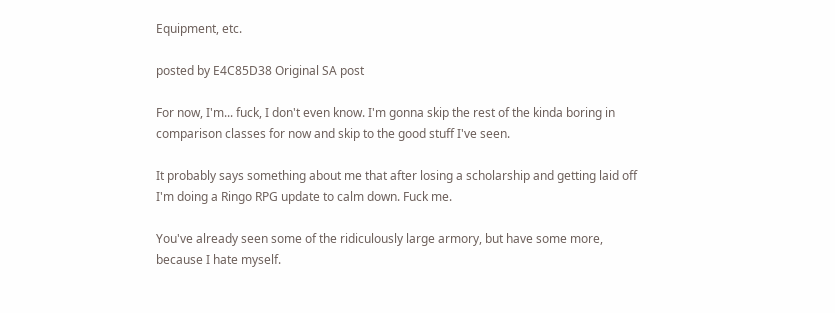Equipment, etc.

posted by E4C85D38 Original SA post

For now, I'm... fuck, I don't even know. I'm gonna skip the rest of the kinda boring in comparison classes for now and skip to the good stuff I've seen.

It probably says something about me that after losing a scholarship and getting laid off I'm doing a Ringo RPG update to calm down. Fuck me.

You've already seen some of the ridiculously large armory, but have some more, because I hate myself.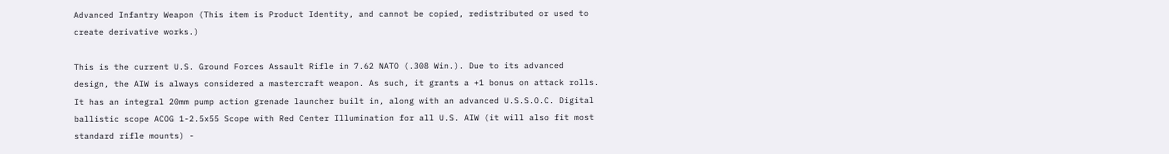Advanced Infantry Weapon (This item is Product Identity, and cannot be copied, redistributed or used to create derivative works.)

This is the current U.S. Ground Forces Assault Rifle in 7.62 NATO (.308 Win.). Due to its advanced design, the AIW is always considered a mastercraft weapon. As such, it grants a +1 bonus on attack rolls. It has an integral 20mm pump action grenade launcher built in, along with an advanced U.S.S.O.C. Digital ballistic scope ACOG 1-2.5x55 Scope with Red Center Illumination for all U.S. AIW (it will also fit most standard rifle mounts) -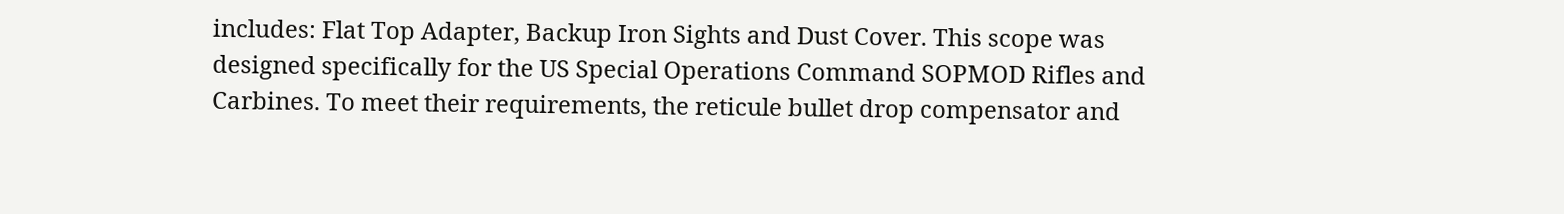includes: Flat Top Adapter, Backup Iron Sights and Dust Cover. This scope was designed specifically for the US Special Operations Command SOPMOD Rifles and Carbines. To meet their requirements, the reticule bullet drop compensator and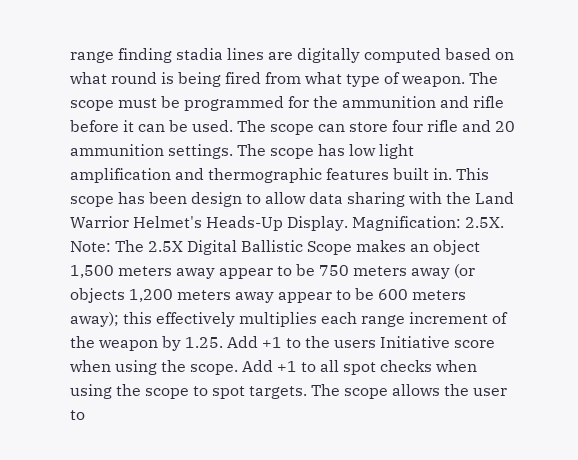range finding stadia lines are digitally computed based on what round is being fired from what type of weapon. The scope must be programmed for the ammunition and rifle before it can be used. The scope can store four rifle and 20 ammunition settings. The scope has low light amplification and thermographic features built in. This scope has been design to allow data sharing with the Land Warrior Helmet's Heads-Up Display. Magnification: 2.5X. Note: The 2.5X Digital Ballistic Scope makes an object 1,500 meters away appear to be 750 meters away (or objects 1,200 meters away appear to be 600 meters away); this effectively multiplies each range increment of the weapon by 1.25. Add +1 to the users Initiative score when using the scope. Add +1 to all spot checks when using the scope to spot targets. The scope allows the user to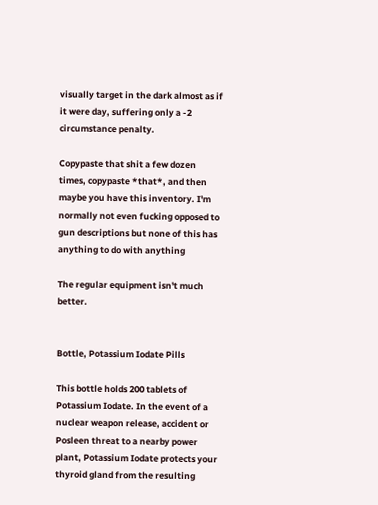visually target in the dark almost as if it were day, suffering only a -2 circumstance penalty.

Copypaste that shit a few dozen times, copypaste *that*, and then maybe you have this inventory. I'm normally not even fucking opposed to gun descriptions but none of this has anything to do with anything

The regular equipment isn't much better.


Bottle, Potassium Iodate Pills

This bottle holds 200 tablets of Potassium Iodate. In the event of a nuclear weapon release, accident or Posleen threat to a nearby power plant, Potassium Iodate protects your thyroid gland from the resulting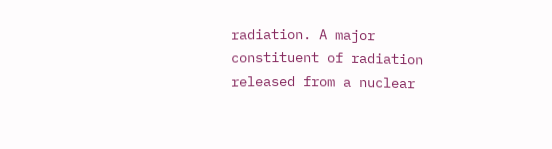radiation. A major constituent of radiation released from a nuclear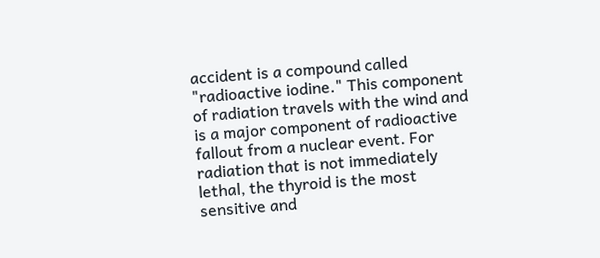accident is a compound called "radioactive iodine." This component of radiation travels with the wind and is a major component of radioactive fallout from a nuclear event. For radiation that is not immediately lethal, the thyroid is the most sensitive and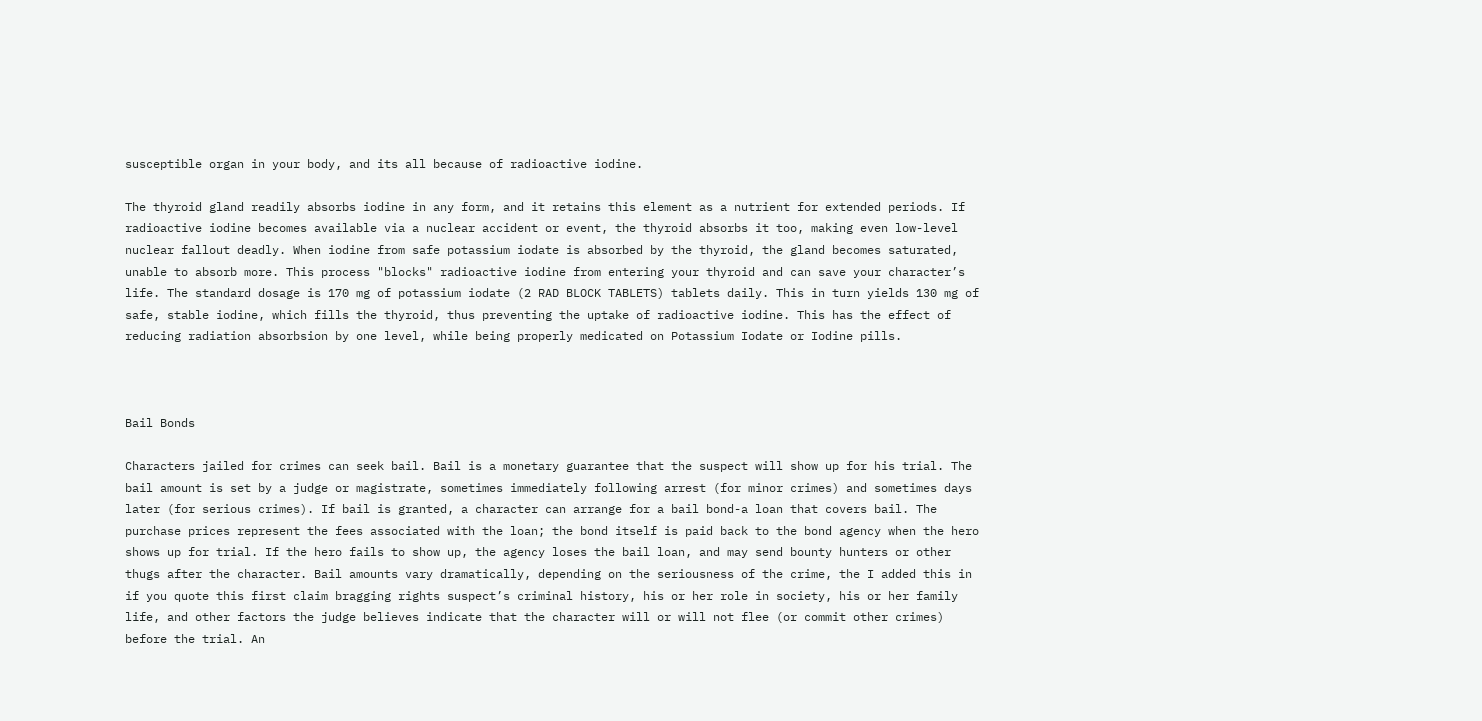susceptible organ in your body, and its all because of radioactive iodine.

The thyroid gland readily absorbs iodine in any form, and it retains this element as a nutrient for extended periods. If radioactive iodine becomes available via a nuclear accident or event, the thyroid absorbs it too, making even low-level nuclear fallout deadly. When iodine from safe potassium iodate is absorbed by the thyroid, the gland becomes saturated, unable to absorb more. This process "blocks" radioactive iodine from entering your thyroid and can save your character’s life. The standard dosage is 170 mg of potassium iodate (2 RAD BLOCK TABLETS) tablets daily. This in turn yields 130 mg of safe, stable iodine, which fills the thyroid, thus preventing the uptake of radioactive iodine. This has the effect of reducing radiation absorbsion by one level, while being properly medicated on Potassium Iodate or Iodine pills.



Bail Bonds

Characters jailed for crimes can seek bail. Bail is a monetary guarantee that the suspect will show up for his trial. The bail amount is set by a judge or magistrate, sometimes immediately following arrest (for minor crimes) and sometimes days later (for serious crimes). If bail is granted, a character can arrange for a bail bond-a loan that covers bail. The purchase prices represent the fees associated with the loan; the bond itself is paid back to the bond agency when the hero shows up for trial. If the hero fails to show up, the agency loses the bail loan, and may send bounty hunters or other thugs after the character. Bail amounts vary dramatically, depending on the seriousness of the crime, the I added this in if you quote this first claim bragging rights suspect’s criminal history, his or her role in society, his or her family life, and other factors the judge believes indicate that the character will or will not flee (or commit other crimes) before the trial. An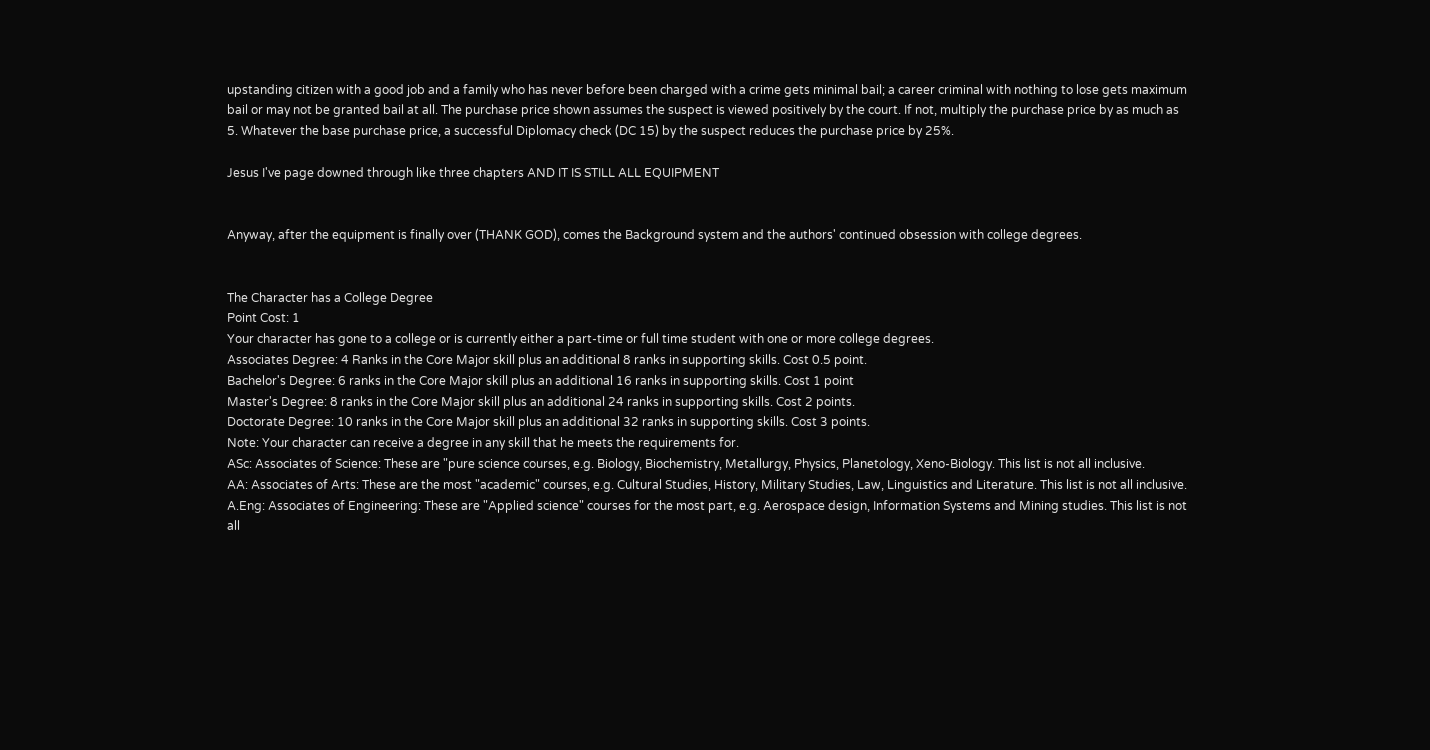upstanding citizen with a good job and a family who has never before been charged with a crime gets minimal bail; a career criminal with nothing to lose gets maximum bail or may not be granted bail at all. The purchase price shown assumes the suspect is viewed positively by the court. If not, multiply the purchase price by as much as 5. Whatever the base purchase price, a successful Diplomacy check (DC 15) by the suspect reduces the purchase price by 25%.

Jesus I've page downed through like three chapters AND IT IS STILL ALL EQUIPMENT


Anyway, after the equipment is finally over (THANK GOD), comes the Background system and the authors' continued obsession with college degrees.


The Character has a College Degree
Point Cost: 1
Your character has gone to a college or is currently either a part-time or full time student with one or more college degrees.
Associates Degree: 4 Ranks in the Core Major skill plus an additional 8 ranks in supporting skills. Cost 0.5 point.
Bachelor's Degree: 6 ranks in the Core Major skill plus an additional 16 ranks in supporting skills. Cost 1 point
Master's Degree: 8 ranks in the Core Major skill plus an additional 24 ranks in supporting skills. Cost 2 points.
Doctorate Degree: 10 ranks in the Core Major skill plus an additional 32 ranks in supporting skills. Cost 3 points.
Note: Your character can receive a degree in any skill that he meets the requirements for.
ASc: Associates of Science: These are "pure science courses, e.g. Biology, Biochemistry, Metallurgy, Physics, Planetology, Xeno-Biology. This list is not all inclusive.
AA: Associates of Arts: These are the most "academic" courses, e.g. Cultural Studies, History, Military Studies, Law, Linguistics and Literature. This list is not all inclusive.
A.Eng: Associates of Engineering: These are "Applied science" courses for the most part, e.g. Aerospace design, Information Systems and Mining studies. This list is not all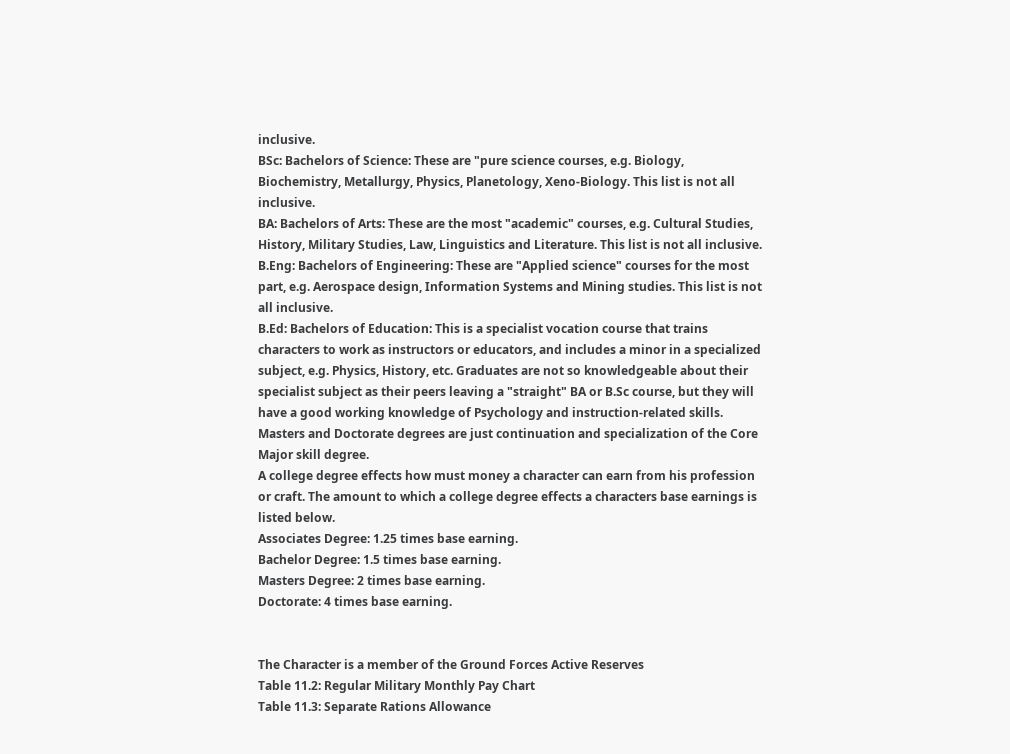inclusive.
BSc: Bachelors of Science: These are "pure science courses, e.g. Biology, Biochemistry, Metallurgy, Physics, Planetology, Xeno-Biology. This list is not all inclusive.
BA: Bachelors of Arts: These are the most "academic" courses, e.g. Cultural Studies, History, Military Studies, Law, Linguistics and Literature. This list is not all inclusive.
B.Eng: Bachelors of Engineering: These are "Applied science" courses for the most part, e.g. Aerospace design, Information Systems and Mining studies. This list is not all inclusive.
B.Ed: Bachelors of Education: This is a specialist vocation course that trains characters to work as instructors or educators, and includes a minor in a specialized subject, e.g. Physics, History, etc. Graduates are not so knowledgeable about their specialist subject as their peers leaving a "straight" BA or B.Sc course, but they will have a good working knowledge of Psychology and instruction-related skills.
Masters and Doctorate degrees are just continuation and specialization of the Core Major skill degree.
A college degree effects how must money a character can earn from his profession or craft. The amount to which a college degree effects a characters base earnings is listed below.
Associates Degree: 1.25 times base earning.
Bachelor Degree: 1.5 times base earning.
Masters Degree: 2 times base earning.
Doctorate: 4 times base earning.


The Character is a member of the Ground Forces Active Reserves
Table 11.2: Regular Military Monthly Pay Chart
Table 11.3: Separate Rations Allowance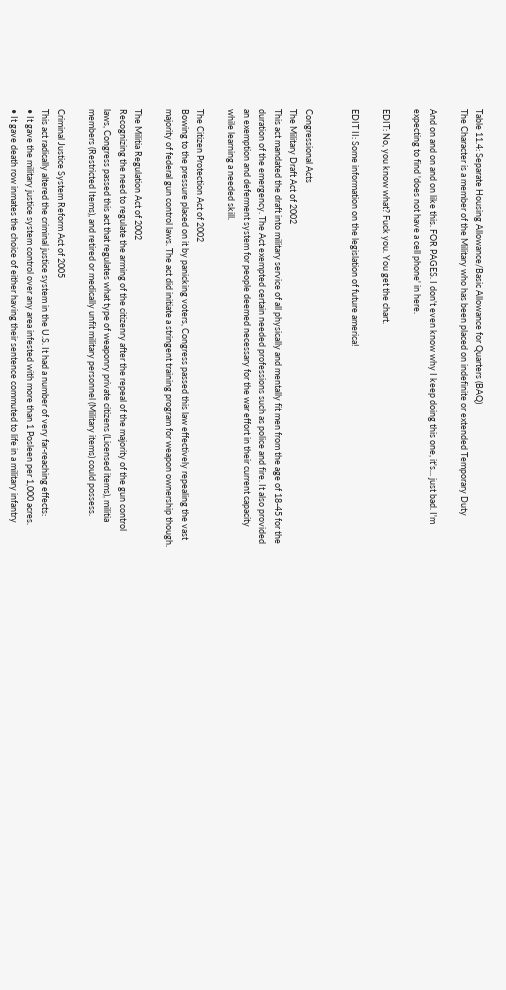Table 11.4: Separate Housing Allowance/Basic Allowance for Quarters (BAQ)
The Character is a member of the Military who has been placed on indefinite or extended Temporary Duty

And on and on and on like this. FOR PAGES. I don't even know why I keep doing this one, it's... just bad. I'm expecting to find 'does not have a cell phone' in here.

EDIT: No, you know what? Fuck you. You get the chart.

EDIT II: Some information on the legislation of future america!


Congressional Acts
The Military Draft Act of 2002
This act mandated the draft into military service of all physically and mentally fit men from the age of 18-45 for the duration of the emergency. The Act exempted certain needed professions such as police and fire. It also provided an exemption and deferment system for people deemed necessary for the war effort in their current capacity while learning a needed skill.

The Citizen Protection Act of 2002
Bowing to the pressure placed on it by panicking voters, Congress passed this law effectively repealing the vast majority of federal gun control laws. The act did initiate a stringent training program for weapon ownership though.

The Militia Regulation Act of 2002
Recognizing the need to regulate the arming of the citizenry after the repeal of the majority of the gun control laws, Congress passed this act that regulates what type of weaponry private citizens (Licensed items), militia members (Restricted Items), and retired or medically unfit military personnel (Military items) could possess.

Criminal Justice System Reform Act of 2005
This act radically altered the criminal justice system in the U.S. It had a number of very far-reaching effects:
• It gave the military justice system control over any area infested with more than 1 Posleen per 1,000 acres.
• It gave death row inmates the choice of either having their sentence commuted to life in a military infantry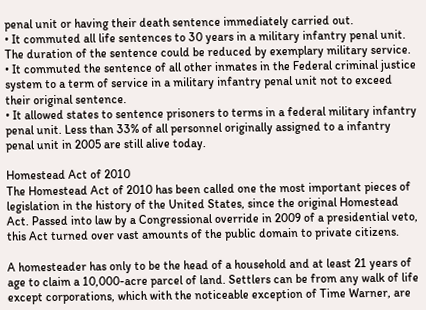penal unit or having their death sentence immediately carried out.
• It commuted all life sentences to 30 years in a military infantry penal unit. The duration of the sentence could be reduced by exemplary military service.
• It commuted the sentence of all other inmates in the Federal criminal justice system to a term of service in a military infantry penal unit not to exceed their original sentence.
• It allowed states to sentence prisoners to terms in a federal military infantry penal unit. Less than 33% of all personnel originally assigned to a infantry penal unit in 2005 are still alive today.

Homestead Act of 2010
The Homestead Act of 2010 has been called one the most important pieces of legislation in the history of the United States, since the original Homestead Act. Passed into law by a Congressional override in 2009 of a presidential veto, this Act turned over vast amounts of the public domain to private citizens.

A homesteader has only to be the head of a household and at least 21 years of age to claim a 10,000-acre parcel of land. Settlers can be from any walk of life except corporations, which with the noticeable exception of Time Warner, are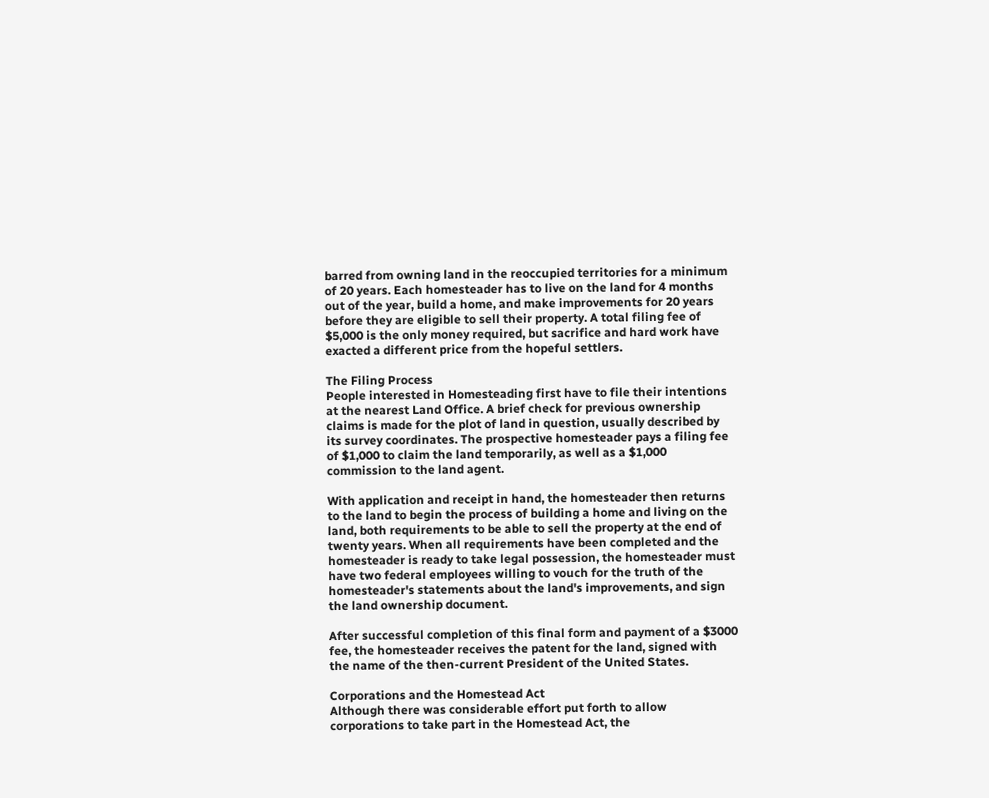barred from owning land in the reoccupied territories for a minimum of 20 years. Each homesteader has to live on the land for 4 months out of the year, build a home, and make improvements for 20 years before they are eligible to sell their property. A total filing fee of $5,000 is the only money required, but sacrifice and hard work have exacted a different price from the hopeful settlers.

The Filing Process
People interested in Homesteading first have to file their intentions at the nearest Land Office. A brief check for previous ownership claims is made for the plot of land in question, usually described by its survey coordinates. The prospective homesteader pays a filing fee of $1,000 to claim the land temporarily, as well as a $1,000 commission to the land agent.

With application and receipt in hand, the homesteader then returns to the land to begin the process of building a home and living on the land, both requirements to be able to sell the property at the end of twenty years. When all requirements have been completed and the homesteader is ready to take legal possession, the homesteader must have two federal employees willing to vouch for the truth of the homesteader's statements about the land's improvements, and sign the land ownership document.

After successful completion of this final form and payment of a $3000 fee, the homesteader receives the patent for the land, signed with the name of the then-current President of the United States.

Corporations and the Homestead Act
Although there was considerable effort put forth to allow corporations to take part in the Homestead Act, the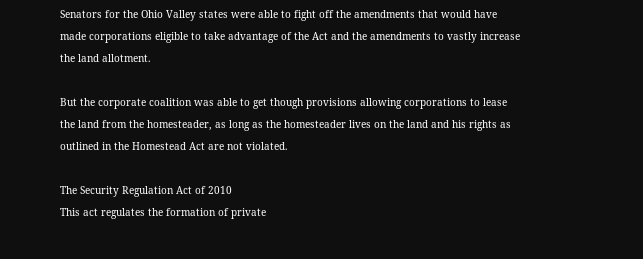Senators for the Ohio Valley states were able to fight off the amendments that would have made corporations eligible to take advantage of the Act and the amendments to vastly increase the land allotment.

But the corporate coalition was able to get though provisions allowing corporations to lease the land from the homesteader, as long as the homesteader lives on the land and his rights as outlined in the Homestead Act are not violated.

The Security Regulation Act of 2010
This act regulates the formation of private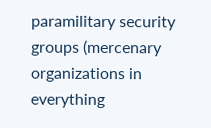paramilitary security groups (mercenary organizations in everything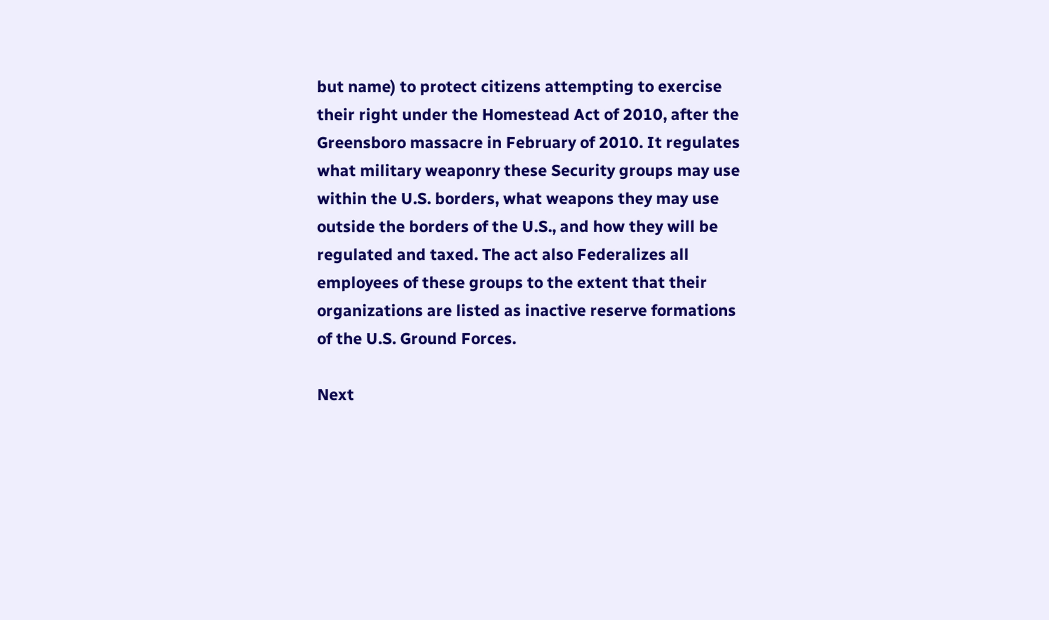but name) to protect citizens attempting to exercise their right under the Homestead Act of 2010, after the Greensboro massacre in February of 2010. It regulates what military weaponry these Security groups may use within the U.S. borders, what weapons they may use outside the borders of the U.S., and how they will be regulated and taxed. The act also Federalizes all employees of these groups to the extent that their organizations are listed as inactive reserve formations of the U.S. Ground Forces.

Next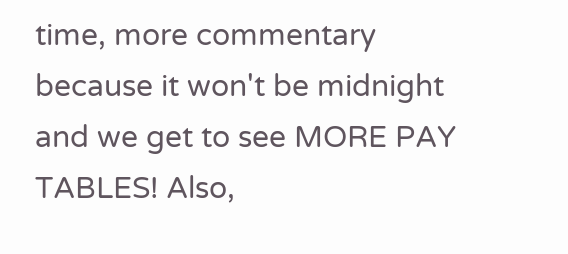time, more commentary because it won't be midnight and we get to see MORE PAY TABLES! Also,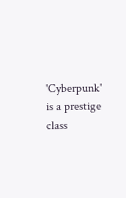'Cyberpunk' is a prestige class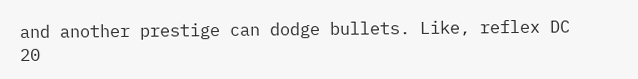and another prestige can dodge bullets. Like, reflex DC 20